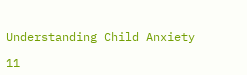Understanding Child Anxiety

11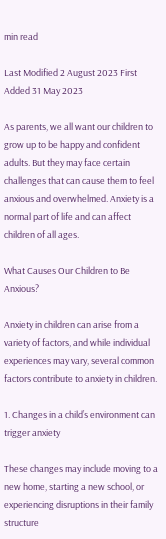min read

Last Modified 2 August 2023 First Added 31 May 2023

As parents, we all want our children to grow up to be happy and confident adults. But they may face certain challenges that can cause them to feel anxious and overwhelmed. Anxiety is a normal part of life and can affect children of all ages.

What Causes Our Children to Be Anxious?

Anxiety in children can arise from a variety of factors, and while individual experiences may vary, several common factors contribute to anxiety in children.

1. Changes in a child’s environment can trigger anxiety

These changes may include moving to a new home, starting a new school, or experiencing disruptions in their family structure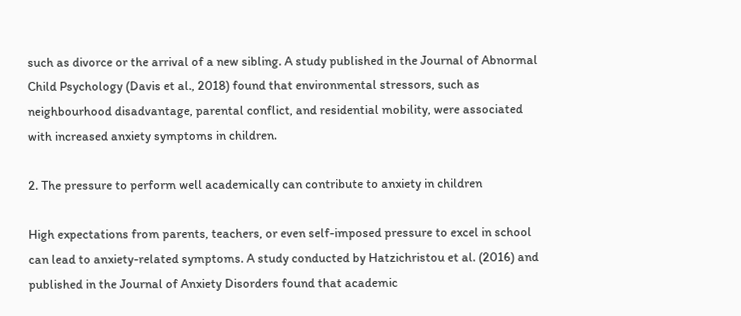such as divorce or the arrival of a new sibling. A study published in the Journal of Abnormal Child Psychology (Davis et al., 2018) found that environmental stressors, such as neighbourhood disadvantage, parental conflict, and residential mobility, were associated with increased anxiety symptoms in children.

2. The pressure to perform well academically can contribute to anxiety in children

High expectations from parents, teachers, or even self-imposed pressure to excel in school can lead to anxiety-related symptoms. A study conducted by Hatzichristou et al. (2016) and published in the Journal of Anxiety Disorders found that academic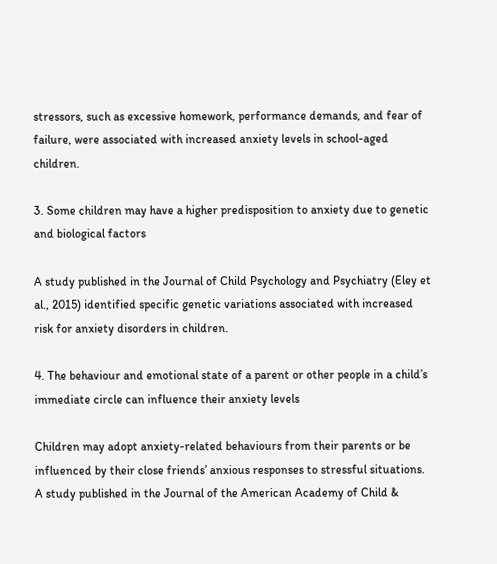stressors, such as excessive homework, performance demands, and fear of failure, were associated with increased anxiety levels in school-aged children.

3. Some children may have a higher predisposition to anxiety due to genetic and biological factors

A study published in the Journal of Child Psychology and Psychiatry (Eley et al., 2015) identified specific genetic variations associated with increased risk for anxiety disorders in children.

4. The behaviour and emotional state of a parent or other people in a child’s immediate circle can influence their anxiety levels

Children may adopt anxiety-related behaviours from their parents or be influenced by their close friends’ anxious responses to stressful situations. A study published in the Journal of the American Academy of Child &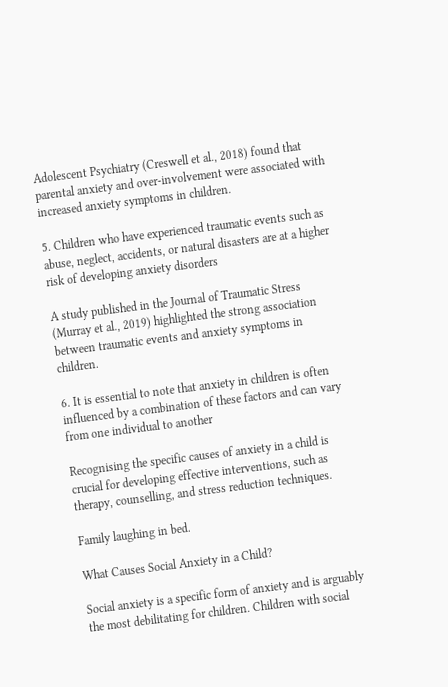Adolescent Psychiatry (Creswell et al., 2018) found that parental anxiety and over-involvement were associated with increased anxiety symptoms in children.

5. Children who have experienced traumatic events such as abuse, neglect, accidents, or natural disasters are at a higher risk of developing anxiety disorders

A study published in the Journal of Traumatic Stress (Murray et al., 2019) highlighted the strong association between traumatic events and anxiety symptoms in children.

6. It is essential to note that anxiety in children is often influenced by a combination of these factors and can vary from one individual to another

Recognising the specific causes of anxiety in a child is crucial for developing effective interventions, such as therapy, counselling, and stress reduction techniques.

Family laughing in bed.

What Causes Social Anxiety in a Child?

Social anxiety is a specific form of anxiety and is arguably the most debilitating for children. Children with social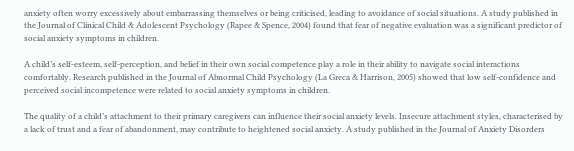anxiety often worry excessively about embarrassing themselves or being criticised, leading to avoidance of social situations. A study published in the Journal of Clinical Child & Adolescent Psychology (Rapee & Spence, 2004) found that fear of negative evaluation was a significant predictor of social anxiety symptoms in children.

A child’s self-esteem, self-perception, and belief in their own social competence play a role in their ability to navigate social interactions comfortably. Research published in the Journal of Abnormal Child Psychology (La Greca & Harrison, 2005) showed that low self-confidence and perceived social incompetence were related to social anxiety symptoms in children.

The quality of a child’s attachment to their primary caregivers can influence their social anxiety levels. Insecure attachment styles, characterised by a lack of trust and a fear of abandonment, may contribute to heightened social anxiety. A study published in the Journal of Anxiety Disorders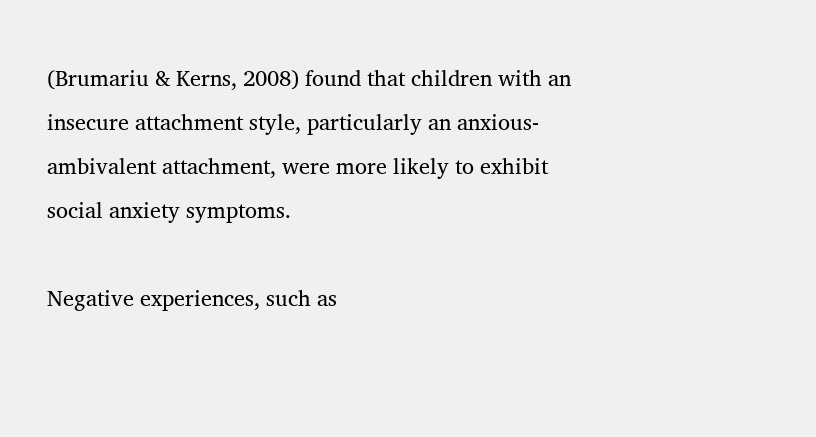(Brumariu & Kerns, 2008) found that children with an insecure attachment style, particularly an anxious-ambivalent attachment, were more likely to exhibit social anxiety symptoms.

Negative experiences, such as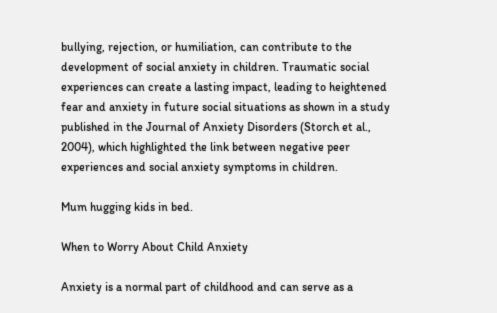bullying, rejection, or humiliation, can contribute to the development of social anxiety in children. Traumatic social experiences can create a lasting impact, leading to heightened fear and anxiety in future social situations as shown in a study published in the Journal of Anxiety Disorders (Storch et al., 2004), which highlighted the link between negative peer experiences and social anxiety symptoms in children.

Mum hugging kids in bed.

When to Worry About Child Anxiety

Anxiety is a normal part of childhood and can serve as a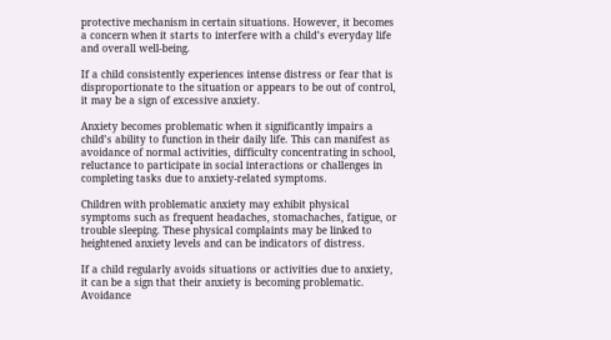protective mechanism in certain situations. However, it becomes a concern when it starts to interfere with a child’s everyday life and overall well-being.

If a child consistently experiences intense distress or fear that is disproportionate to the situation or appears to be out of control, it may be a sign of excessive anxiety.

Anxiety becomes problematic when it significantly impairs a child’s ability to function in their daily life. This can manifest as avoidance of normal activities, difficulty concentrating in school, reluctance to participate in social interactions or challenges in completing tasks due to anxiety-related symptoms.

Children with problematic anxiety may exhibit physical symptoms such as frequent headaches, stomachaches, fatigue, or trouble sleeping. These physical complaints may be linked to heightened anxiety levels and can be indicators of distress.

If a child regularly avoids situations or activities due to anxiety, it can be a sign that their anxiety is becoming problematic. Avoidance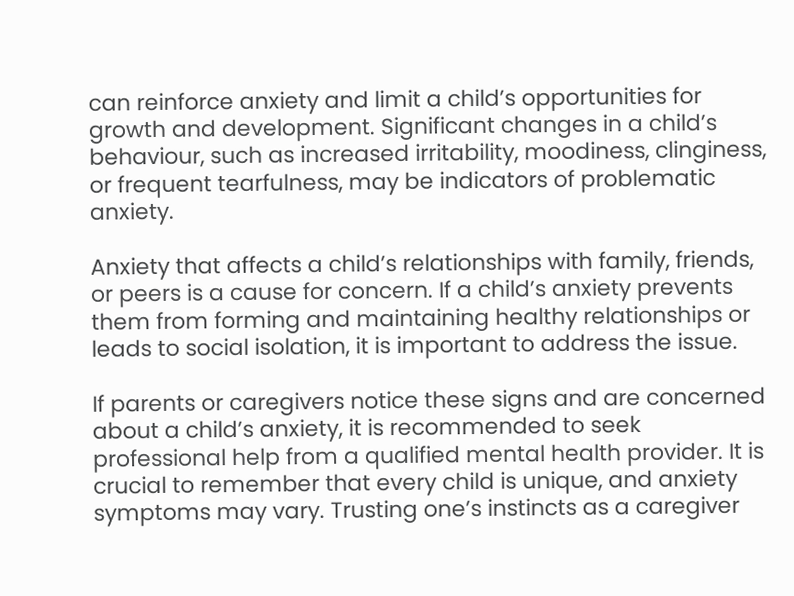can reinforce anxiety and limit a child’s opportunities for growth and development. Significant changes in a child’s behaviour, such as increased irritability, moodiness, clinginess, or frequent tearfulness, may be indicators of problematic anxiety.

Anxiety that affects a child’s relationships with family, friends, or peers is a cause for concern. If a child’s anxiety prevents them from forming and maintaining healthy relationships or leads to social isolation, it is important to address the issue.

If parents or caregivers notice these signs and are concerned about a child’s anxiety, it is recommended to seek professional help from a qualified mental health provider. It is crucial to remember that every child is unique, and anxiety symptoms may vary. Trusting one’s instincts as a caregiver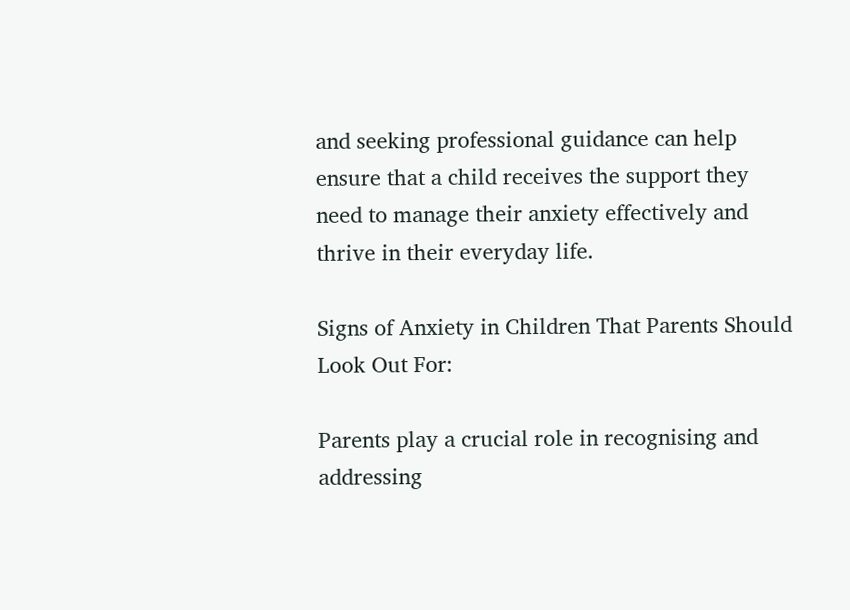and seeking professional guidance can help ensure that a child receives the support they need to manage their anxiety effectively and thrive in their everyday life.

Signs of Anxiety in Children That Parents Should Look Out For:

Parents play a crucial role in recognising and addressing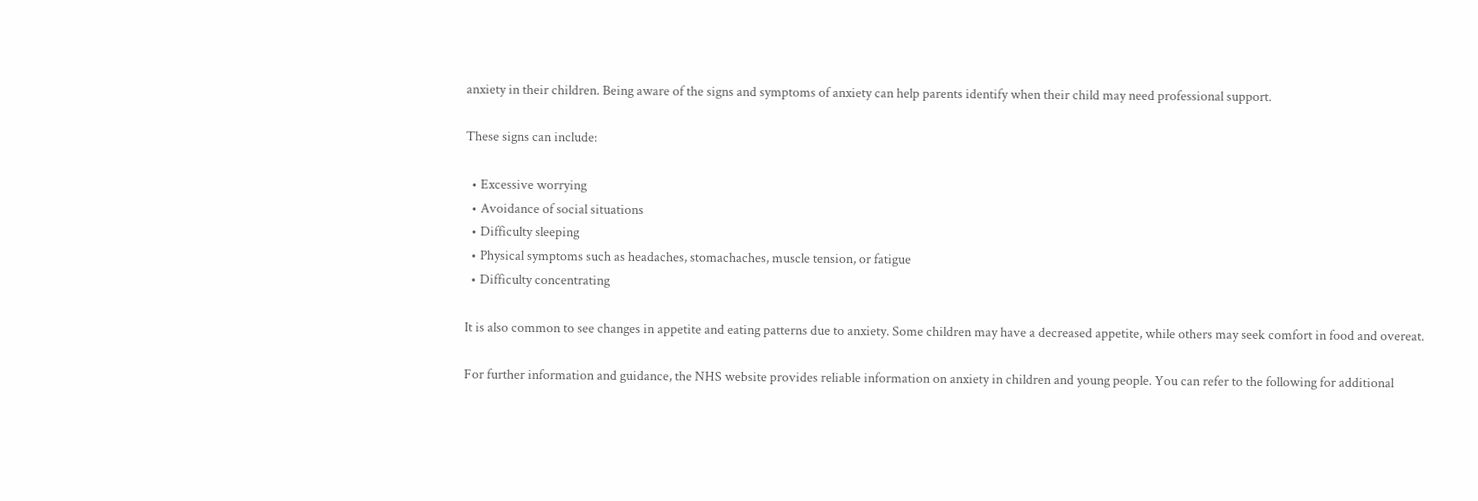anxiety in their children. Being aware of the signs and symptoms of anxiety can help parents identify when their child may need professional support.

These signs can include:

  • Excessive worrying
  • Avoidance of social situations
  • Difficulty sleeping
  • Physical symptoms such as headaches, stomachaches, muscle tension, or fatigue
  • Difficulty concentrating

It is also common to see changes in appetite and eating patterns due to anxiety. Some children may have a decreased appetite, while others may seek comfort in food and overeat.

For further information and guidance, the NHS website provides reliable information on anxiety in children and young people. You can refer to the following for additional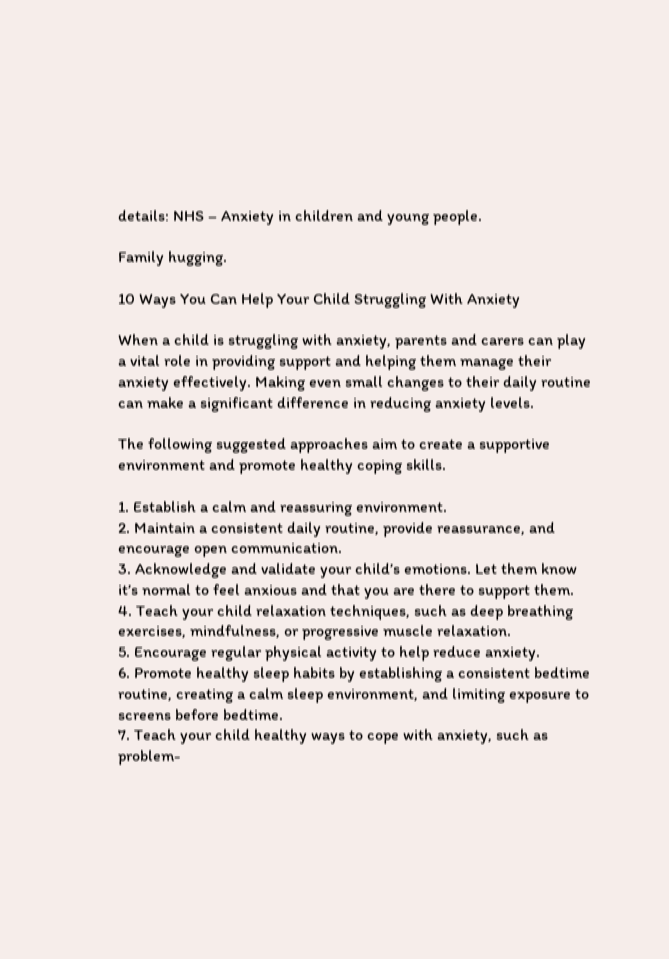details: NHS – Anxiety in children and young people.

Family hugging.

10 Ways You Can Help Your Child Struggling With Anxiety

When a child is struggling with anxiety, parents and carers can play a vital role in providing support and helping them manage their anxiety effectively. Making even small changes to their daily routine can make a significant difference in reducing anxiety levels.

The following suggested approaches aim to create a supportive environment and promote healthy coping skills.

1. Establish a calm and reassuring environment.
2. Maintain a consistent daily routine, provide reassurance, and encourage open communication.
3. Acknowledge and validate your child’s emotions. Let them know it’s normal to feel anxious and that you are there to support them.
4. Teach your child relaxation techniques, such as deep breathing exercises, mindfulness, or progressive muscle relaxation.
5. Encourage regular physical activity to help reduce anxiety.
6. Promote healthy sleep habits by establishing a consistent bedtime routine, creating a calm sleep environment, and limiting exposure to screens before bedtime.
7. Teach your child healthy ways to cope with anxiety, such as problem-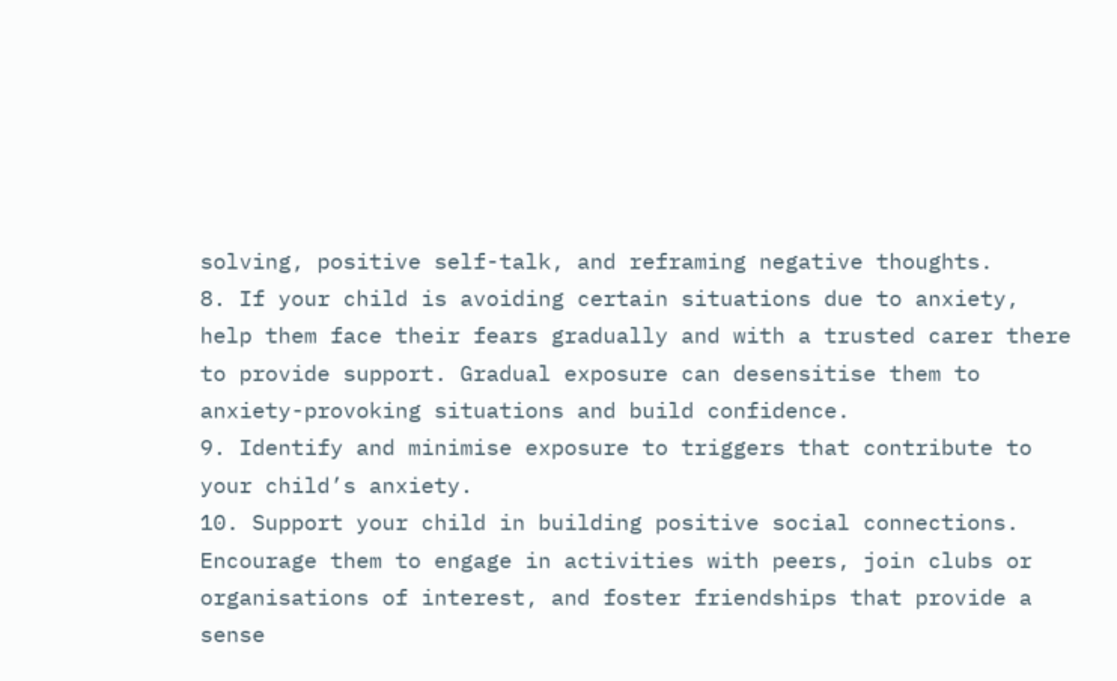solving, positive self-talk, and reframing negative thoughts.
8. If your child is avoiding certain situations due to anxiety, help them face their fears gradually and with a trusted carer there to provide support. Gradual exposure can desensitise them to anxiety-provoking situations and build confidence.
9. Identify and minimise exposure to triggers that contribute to your child’s anxiety.
10. Support your child in building positive social connections. Encourage them to engage in activities with peers, join clubs or organisations of interest, and foster friendships that provide a sense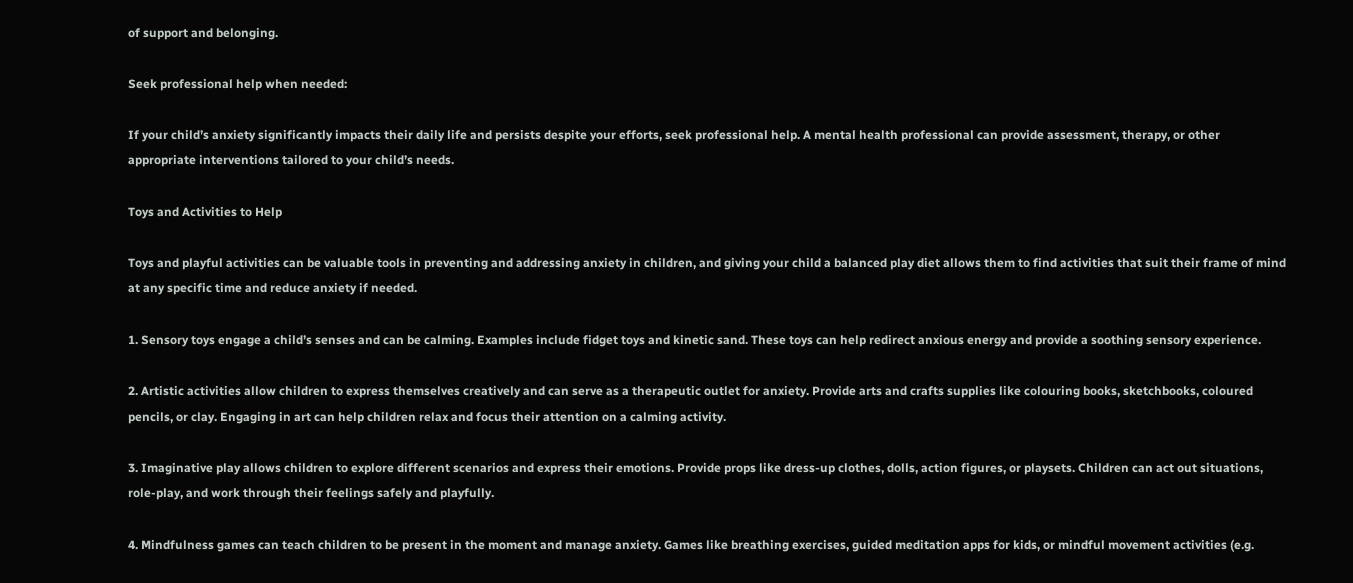of support and belonging.

Seek professional help when needed:

If your child’s anxiety significantly impacts their daily life and persists despite your efforts, seek professional help. A mental health professional can provide assessment, therapy, or other appropriate interventions tailored to your child’s needs.

Toys and Activities to Help

Toys and playful activities can be valuable tools in preventing and addressing anxiety in children, and giving your child a balanced play diet allows them to find activities that suit their frame of mind at any specific time and reduce anxiety if needed.

1. Sensory toys engage a child’s senses and can be calming. Examples include fidget toys and kinetic sand. These toys can help redirect anxious energy and provide a soothing sensory experience.

2. Artistic activities allow children to express themselves creatively and can serve as a therapeutic outlet for anxiety. Provide arts and crafts supplies like colouring books, sketchbooks, coloured pencils, or clay. Engaging in art can help children relax and focus their attention on a calming activity.

3. Imaginative play allows children to explore different scenarios and express their emotions. Provide props like dress-up clothes, dolls, action figures, or playsets. Children can act out situations, role-play, and work through their feelings safely and playfully.

4. Mindfulness games can teach children to be present in the moment and manage anxiety. Games like breathing exercises, guided meditation apps for kids, or mindful movement activities (e.g.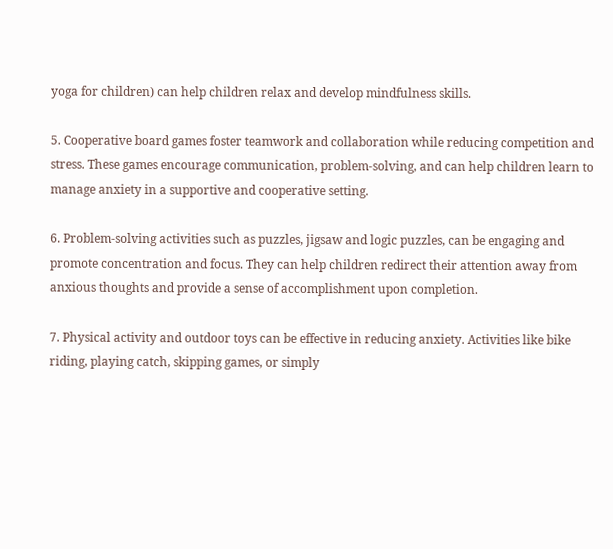yoga for children) can help children relax and develop mindfulness skills.

5. Cooperative board games foster teamwork and collaboration while reducing competition and stress. These games encourage communication, problem-solving, and can help children learn to manage anxiety in a supportive and cooperative setting.

6. Problem-solving activities such as puzzles, jigsaw and logic puzzles, can be engaging and promote concentration and focus. They can help children redirect their attention away from anxious thoughts and provide a sense of accomplishment upon completion.

7. Physical activity and outdoor toys can be effective in reducing anxiety. Activities like bike riding, playing catch, skipping games, or simply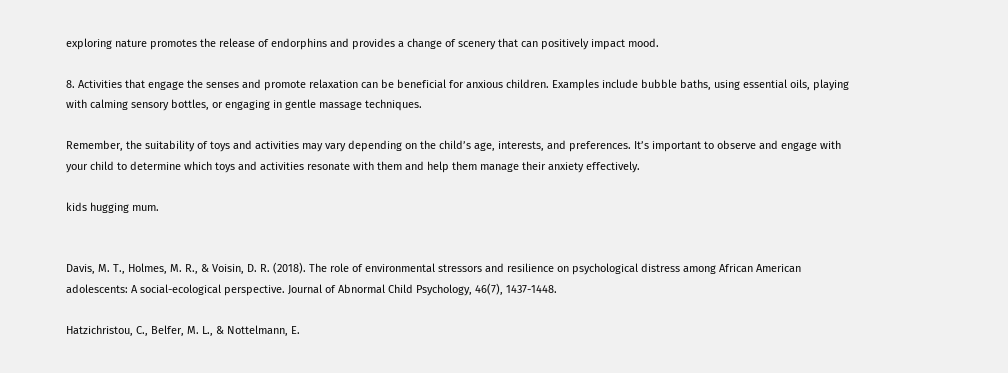exploring nature promotes the release of endorphins and provides a change of scenery that can positively impact mood.

8. Activities that engage the senses and promote relaxation can be beneficial for anxious children. Examples include bubble baths, using essential oils, playing with calming sensory bottles, or engaging in gentle massage techniques.

Remember, the suitability of toys and activities may vary depending on the child’s age, interests, and preferences. It’s important to observe and engage with your child to determine which toys and activities resonate with them and help them manage their anxiety effectively.

kids hugging mum.


Davis, M. T., Holmes, M. R., & Voisin, D. R. (2018). The role of environmental stressors and resilience on psychological distress among African American adolescents: A social-ecological perspective. Journal of Abnormal Child Psychology, 46(7), 1437-1448.

Hatzichristou, C., Belfer, M. L., & Nottelmann, E.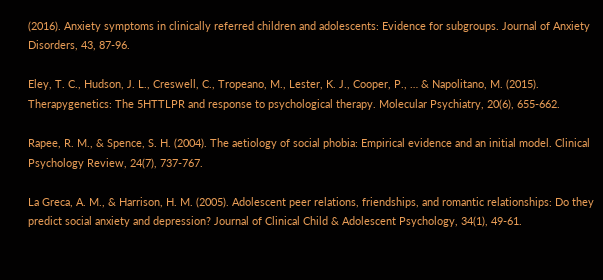(2016). Anxiety symptoms in clinically referred children and adolescents: Evidence for subgroups. Journal of Anxiety Disorders, 43, 87-96.

Eley, T. C., Hudson, J. L., Creswell, C., Tropeano, M., Lester, K. J., Cooper, P., … & Napolitano, M. (2015). Therapygenetics: The 5HTTLPR and response to psychological therapy. Molecular Psychiatry, 20(6), 655-662.

Rapee, R. M., & Spence, S. H. (2004). The aetiology of social phobia: Empirical evidence and an initial model. Clinical Psychology Review, 24(7), 737-767.

La Greca, A. M., & Harrison, H. M. (2005). Adolescent peer relations, friendships, and romantic relationships: Do they predict social anxiety and depression? Journal of Clinical Child & Adolescent Psychology, 34(1), 49-61.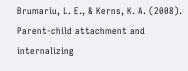Brumariu, L. E., & Kerns, K. A. (2008). Parent-child attachment and internalizing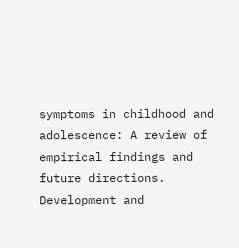symptoms in childhood and adolescence: A review of empirical findings and future directions. Development and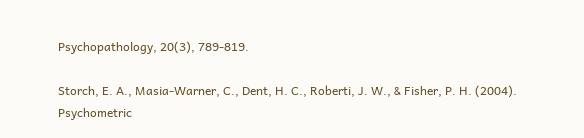Psychopathology, 20(3), 789-819.

Storch, E. A., Masia-Warner, C., Dent, H. C., Roberti, J. W., & Fisher, P. H. (2004). Psychometric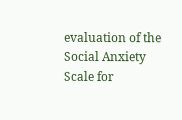evaluation of the Social Anxiety Scale for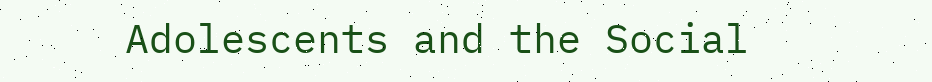Adolescents and the Social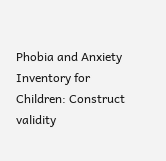Phobia and Anxiety Inventory for Children: Construct validity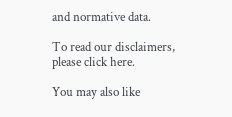and normative data.

To read our disclaimers, please click here.

You may also like